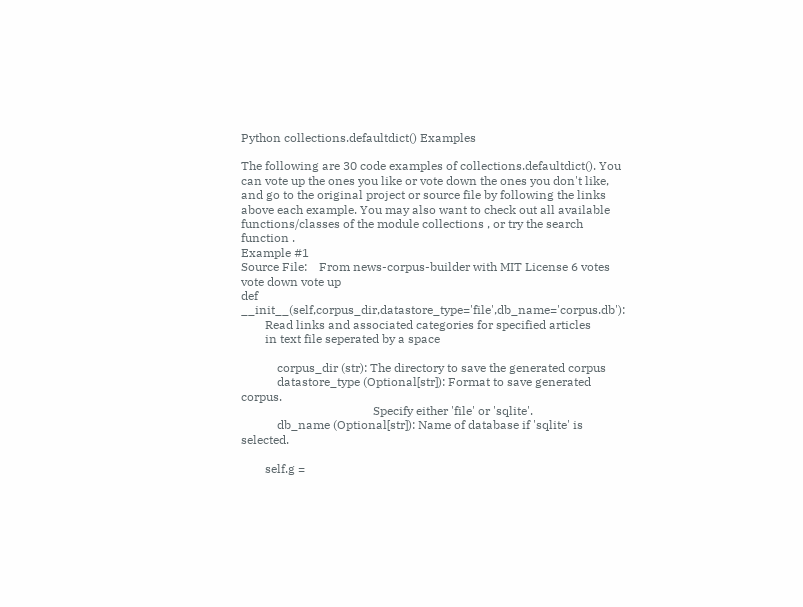Python collections.defaultdict() Examples

The following are 30 code examples of collections.defaultdict(). You can vote up the ones you like or vote down the ones you don't like, and go to the original project or source file by following the links above each example. You may also want to check out all available functions/classes of the module collections , or try the search function .
Example #1
Source File:    From news-corpus-builder with MIT License 6 votes vote down vote up
def __init__(self,corpus_dir,datastore_type='file',db_name='corpus.db'):
        Read links and associated categories for specified articles
        in text file seperated by a space

            corpus_dir (str): The directory to save the generated corpus
            datastore_type (Optional[str]): Format to save generated corpus.
                                            Specify either 'file' or 'sqlite'.
            db_name (Optional[str]): Name of database if 'sqlite' is selected.

        self.g =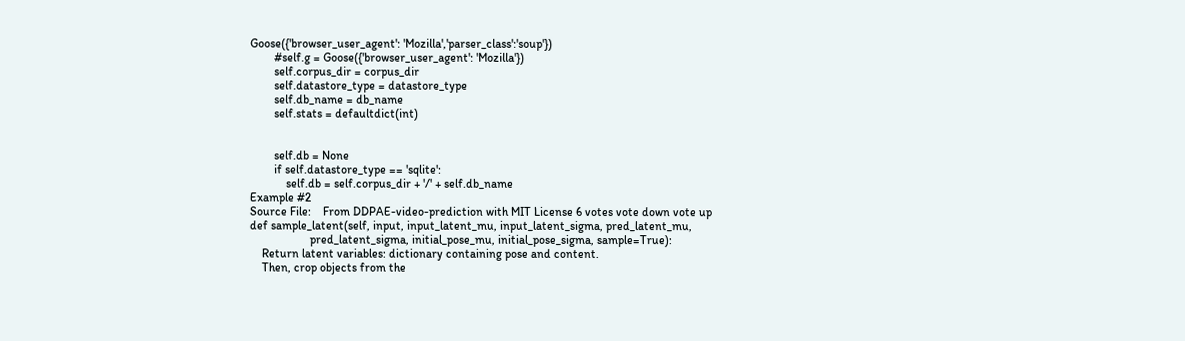Goose({'browser_user_agent': 'Mozilla','parser_class':'soup'})
        #self.g = Goose({'browser_user_agent': 'Mozilla'})
        self.corpus_dir = corpus_dir
        self.datastore_type = datastore_type
        self.db_name = db_name
        self.stats = defaultdict(int)


        self.db = None
        if self.datastore_type == 'sqlite':
            self.db = self.corpus_dir + '/' + self.db_name
Example #2
Source File:    From DDPAE-video-prediction with MIT License 6 votes vote down vote up
def sample_latent(self, input, input_latent_mu, input_latent_sigma, pred_latent_mu,
                    pred_latent_sigma, initial_pose_mu, initial_pose_sigma, sample=True):
    Return latent variables: dictionary containing pose and content.
    Then, crop objects from the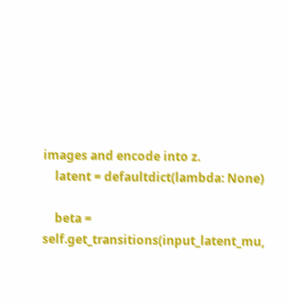images and encode into z.
    latent = defaultdict(lambda: None)

    beta = self.get_transitions(input_latent_mu,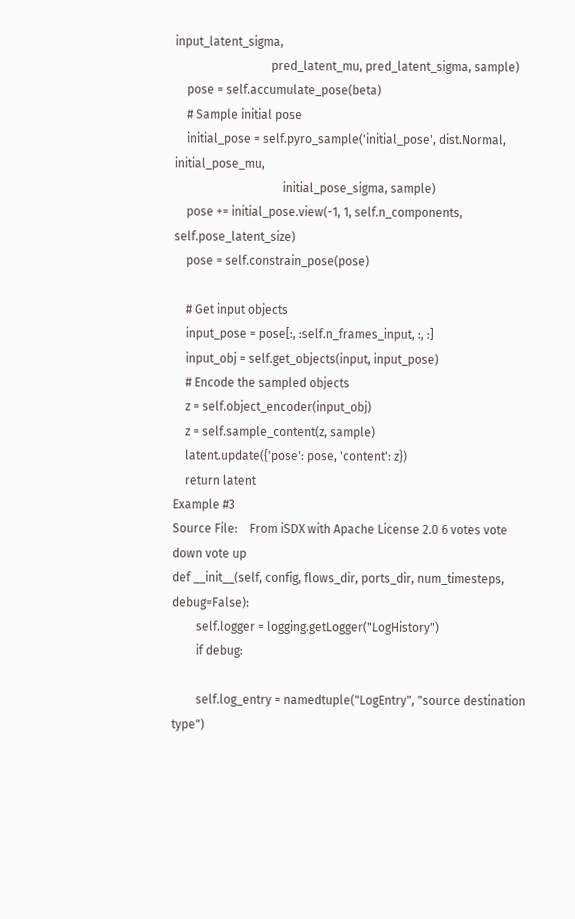input_latent_sigma,
                                pred_latent_mu, pred_latent_sigma, sample)
    pose = self.accumulate_pose(beta)
    # Sample initial pose
    initial_pose = self.pyro_sample('initial_pose', dist.Normal, initial_pose_mu,
                                    initial_pose_sigma, sample)
    pose += initial_pose.view(-1, 1, self.n_components, self.pose_latent_size)
    pose = self.constrain_pose(pose)

    # Get input objects
    input_pose = pose[:, :self.n_frames_input, :, :]
    input_obj = self.get_objects(input, input_pose)
    # Encode the sampled objects
    z = self.object_encoder(input_obj)
    z = self.sample_content(z, sample)
    latent.update({'pose': pose, 'content': z})
    return latent
Example #3
Source File:    From iSDX with Apache License 2.0 6 votes vote down vote up
def __init__(self, config, flows_dir, ports_dir, num_timesteps, debug=False):
        self.logger = logging.getLogger("LogHistory")
        if debug:

        self.log_entry = namedtuple("LogEntry", "source destination type")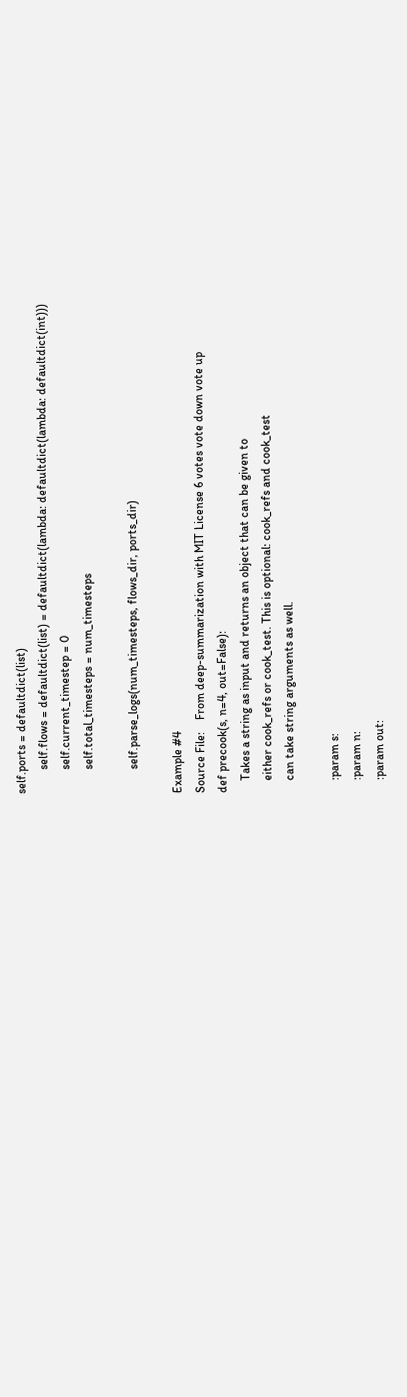self.ports = defaultdict(list)
        self.flows = defaultdict(list) = defaultdict(lambda: defaultdict(lambda: defaultdict(int)))
        self.current_timestep = 0
        self.total_timesteps = num_timesteps

        self.parse_logs(num_timesteps, flows_dir, ports_dir)

Example #4
Source File:    From deep-summarization with MIT License 6 votes vote down vote up
def precook(s, n=4, out=False):
    Takes a string as input and returns an object that can be given to
    either cook_refs or cook_test. This is optional: cook_refs and cook_test
    can take string arguments as well.

    :param s:
    :param n:
    :param out: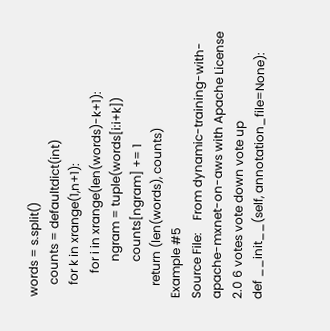words = s.split()
    counts = defaultdict(int)
    for k in xrange(1,n+1):
        for i in xrange(len(words)-k+1):
            ngram = tuple(words[i:i+k])
            counts[ngram] += 1
    return (len(words), counts)
Example #5
Source File:    From dynamic-training-with-apache-mxnet-on-aws with Apache License 2.0 6 votes vote down vote up
def __init__(self, annotation_file=None):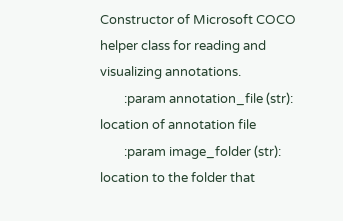Constructor of Microsoft COCO helper class for reading and visualizing annotations.
        :param annotation_file (str): location of annotation file
        :param image_folder (str): location to the folder that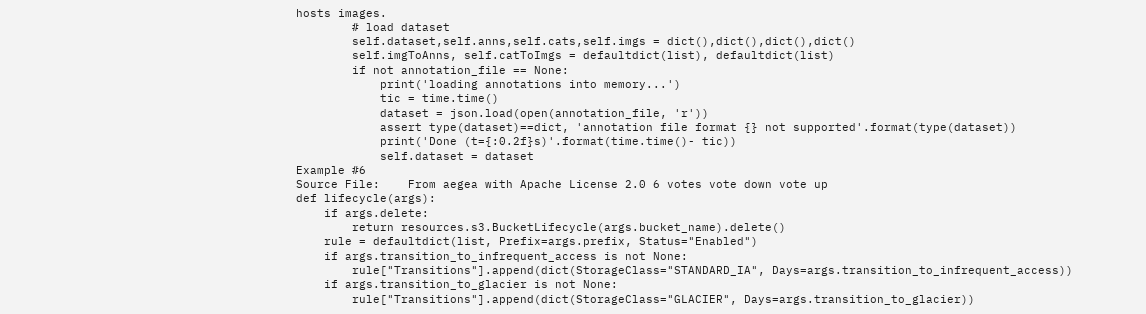hosts images.
        # load dataset
        self.dataset,self.anns,self.cats,self.imgs = dict(),dict(),dict(),dict()
        self.imgToAnns, self.catToImgs = defaultdict(list), defaultdict(list)
        if not annotation_file == None:
            print('loading annotations into memory...')
            tic = time.time()
            dataset = json.load(open(annotation_file, 'r'))
            assert type(dataset)==dict, 'annotation file format {} not supported'.format(type(dataset))
            print('Done (t={:0.2f}s)'.format(time.time()- tic))
            self.dataset = dataset
Example #6
Source File:    From aegea with Apache License 2.0 6 votes vote down vote up
def lifecycle(args):
    if args.delete:
        return resources.s3.BucketLifecycle(args.bucket_name).delete()
    rule = defaultdict(list, Prefix=args.prefix, Status="Enabled")
    if args.transition_to_infrequent_access is not None:
        rule["Transitions"].append(dict(StorageClass="STANDARD_IA", Days=args.transition_to_infrequent_access))
    if args.transition_to_glacier is not None:
        rule["Transitions"].append(dict(StorageClass="GLACIER", Days=args.transition_to_glacier))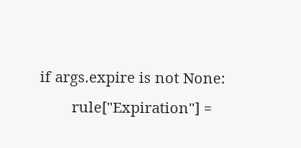if args.expire is not None:
        rule["Expiration"] =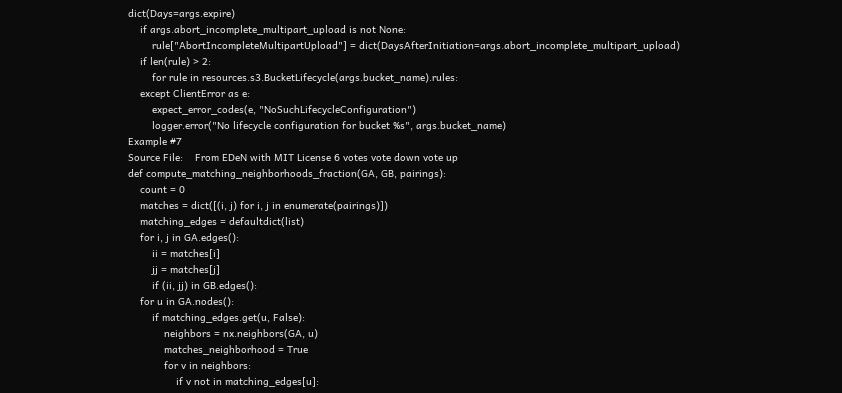dict(Days=args.expire)
    if args.abort_incomplete_multipart_upload is not None:
        rule["AbortIncompleteMultipartUpload"] = dict(DaysAfterInitiation=args.abort_incomplete_multipart_upload)
    if len(rule) > 2:
        for rule in resources.s3.BucketLifecycle(args.bucket_name).rules:
    except ClientError as e:
        expect_error_codes(e, "NoSuchLifecycleConfiguration")
        logger.error("No lifecycle configuration for bucket %s", args.bucket_name)
Example #7
Source File:    From EDeN with MIT License 6 votes vote down vote up
def compute_matching_neighborhoods_fraction(GA, GB, pairings):
    count = 0
    matches = dict([(i, j) for i, j in enumerate(pairings)])
    matching_edges = defaultdict(list)
    for i, j in GA.edges():
        ii = matches[i]
        jj = matches[j]
        if (ii, jj) in GB.edges():
    for u in GA.nodes():
        if matching_edges.get(u, False):
            neighbors = nx.neighbors(GA, u)
            matches_neighborhood = True
            for v in neighbors:
                if v not in matching_edges[u]: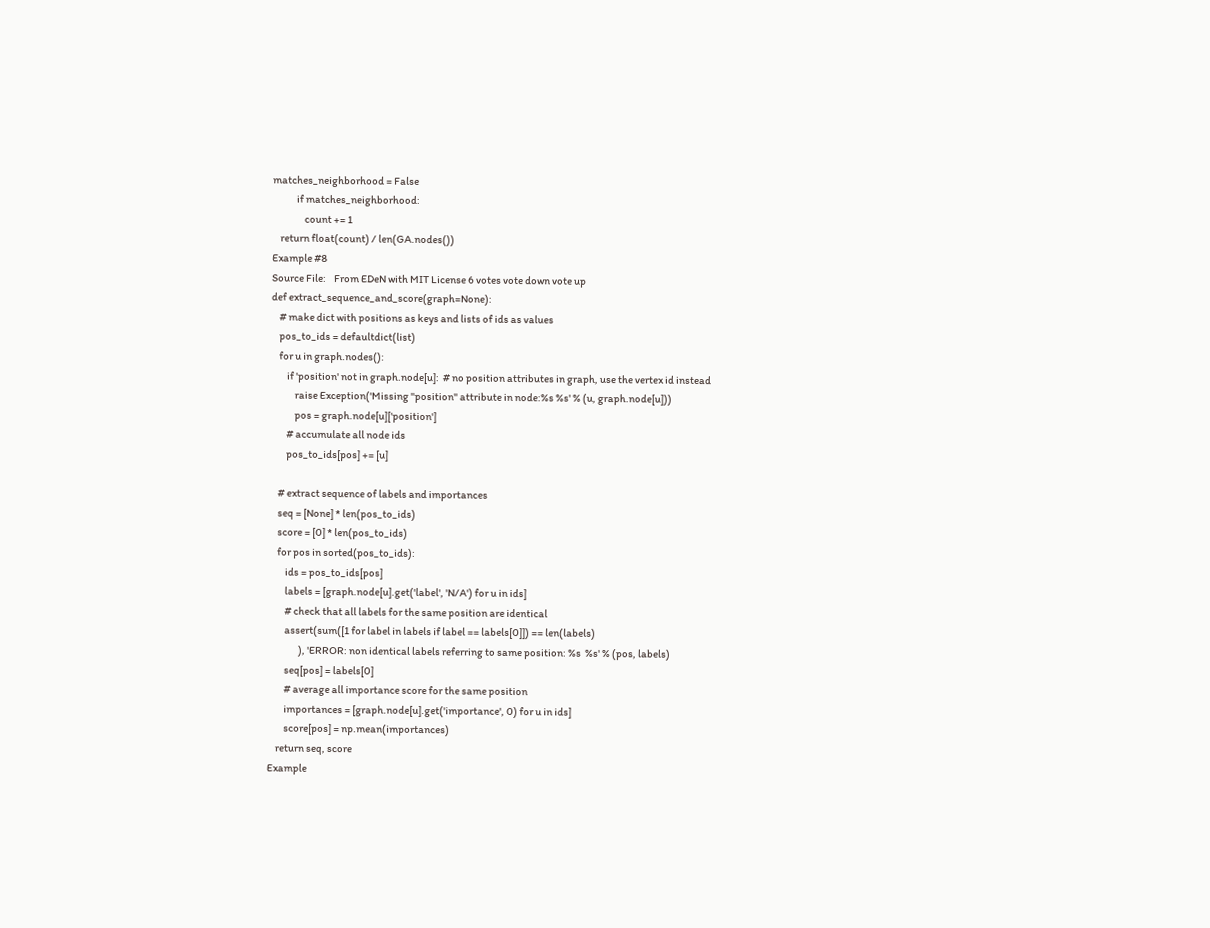matches_neighborhood = False
            if matches_neighborhood:
                count += 1
    return float(count) / len(GA.nodes())
Example #8
Source File:    From EDeN with MIT License 6 votes vote down vote up
def extract_sequence_and_score(graph=None):
    # make dict with positions as keys and lists of ids as values
    pos_to_ids = defaultdict(list)
    for u in graph.nodes():
        if 'position' not in graph.node[u]:  # no position attributes in graph, use the vertex id instead
            raise Exception('Missing "position" attribute in node:%s %s' % (u, graph.node[u]))
            pos = graph.node[u]['position']
        # accumulate all node ids
        pos_to_ids[pos] += [u]

    # extract sequence of labels and importances
    seq = [None] * len(pos_to_ids)
    score = [0] * len(pos_to_ids)
    for pos in sorted(pos_to_ids):
        ids = pos_to_ids[pos]
        labels = [graph.node[u].get('label', 'N/A') for u in ids]
        # check that all labels for the same position are identical
        assert(sum([1 for label in labels if label == labels[0]]) == len(labels)
               ), 'ERROR: non identical labels referring to same position: %s  %s' % (pos, labels)
        seq[pos] = labels[0]
        # average all importance score for the same position
        importances = [graph.node[u].get('importance', 0) for u in ids]
        score[pos] = np.mean(importances)
    return seq, score
Example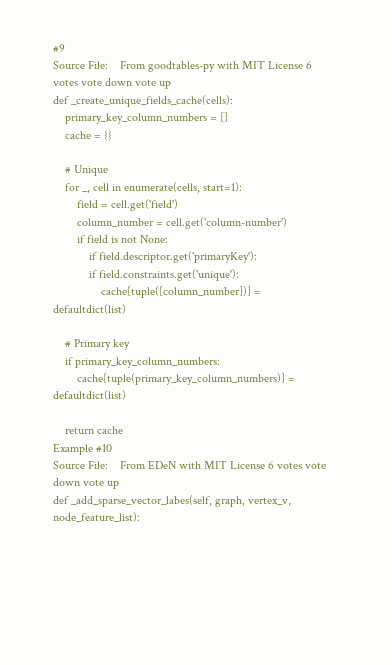#9
Source File:    From goodtables-py with MIT License 6 votes vote down vote up
def _create_unique_fields_cache(cells):
    primary_key_column_numbers = []
    cache = {}

    # Unique
    for _, cell in enumerate(cells, start=1):
        field = cell.get('field')
        column_number = cell.get('column-number')
        if field is not None:
            if field.descriptor.get('primaryKey'):
            if field.constraints.get('unique'):
                cache[tuple([column_number])] = defaultdict(list)

    # Primary key
    if primary_key_column_numbers:
        cache[tuple(primary_key_column_numbers)] = defaultdict(list)

    return cache
Example #10
Source File:    From EDeN with MIT License 6 votes vote down vote up
def _add_sparse_vector_labes(self, graph, vertex_v, node_feature_list):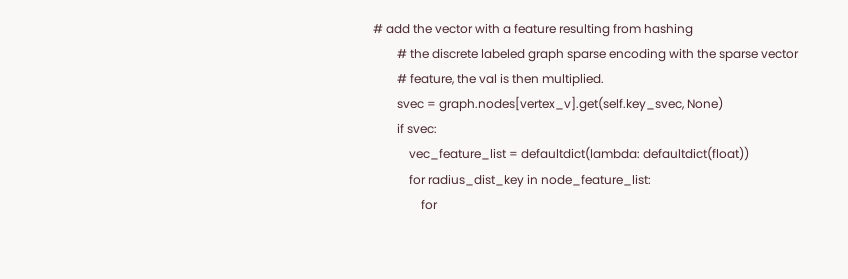# add the vector with a feature resulting from hashing
        # the discrete labeled graph sparse encoding with the sparse vector
        # feature, the val is then multiplied.
        svec = graph.nodes[vertex_v].get(self.key_svec, None)
        if svec:
            vec_feature_list = defaultdict(lambda: defaultdict(float))
            for radius_dist_key in node_feature_list:
                for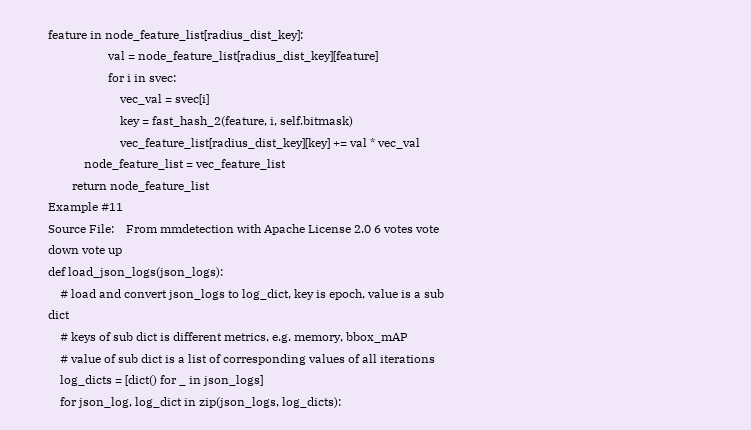feature in node_feature_list[radius_dist_key]:
                    val = node_feature_list[radius_dist_key][feature]
                    for i in svec:
                        vec_val = svec[i]
                        key = fast_hash_2(feature, i, self.bitmask)
                        vec_feature_list[radius_dist_key][key] += val * vec_val
            node_feature_list = vec_feature_list
        return node_feature_list
Example #11
Source File:    From mmdetection with Apache License 2.0 6 votes vote down vote up
def load_json_logs(json_logs):
    # load and convert json_logs to log_dict, key is epoch, value is a sub dict
    # keys of sub dict is different metrics, e.g. memory, bbox_mAP
    # value of sub dict is a list of corresponding values of all iterations
    log_dicts = [dict() for _ in json_logs]
    for json_log, log_dict in zip(json_logs, log_dicts):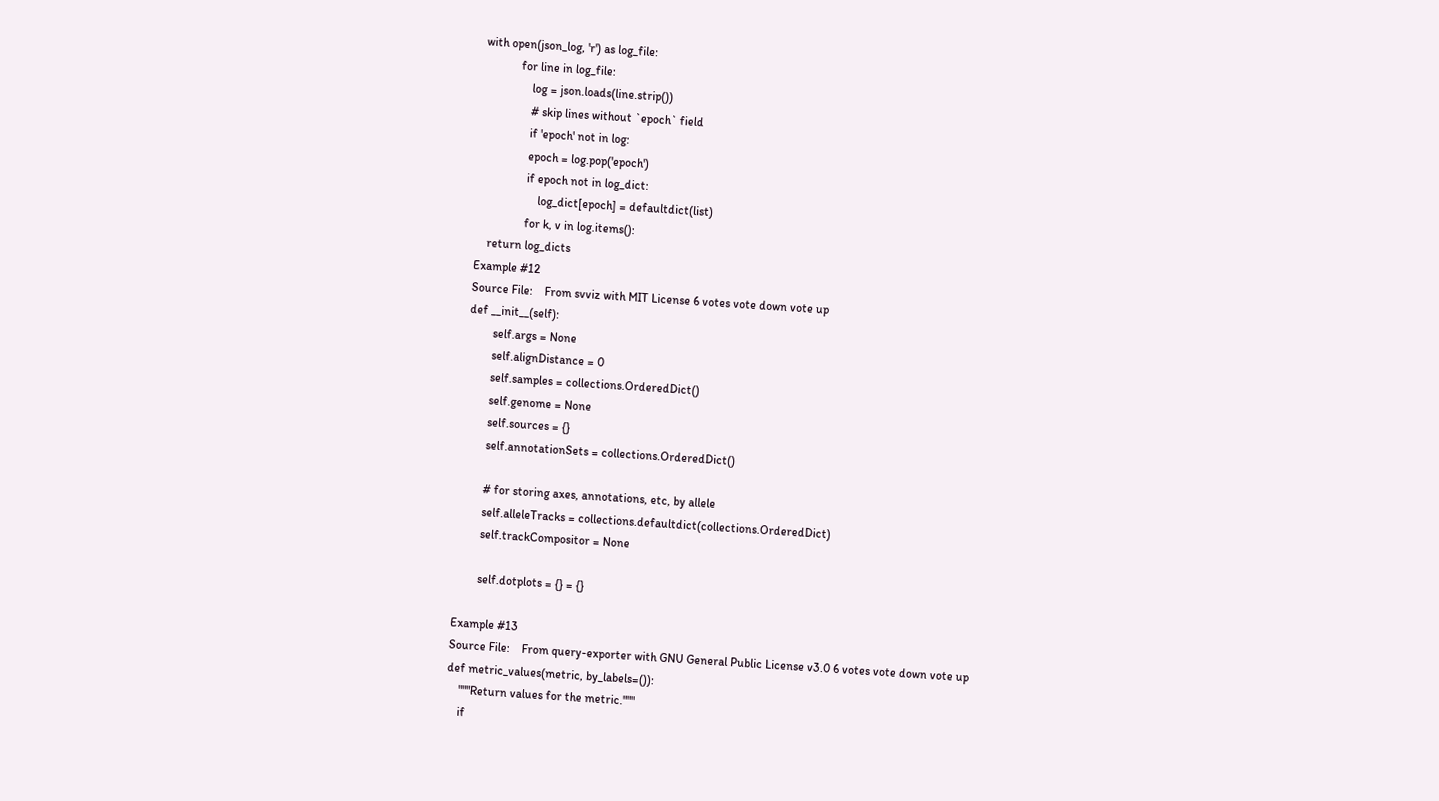with open(json_log, 'r') as log_file:
            for line in log_file:
                log = json.loads(line.strip())
                # skip lines without `epoch` field
                if 'epoch' not in log:
                epoch = log.pop('epoch')
                if epoch not in log_dict:
                    log_dict[epoch] = defaultdict(list)
                for k, v in log.items():
    return log_dicts
Example #12
Source File:    From svviz with MIT License 6 votes vote down vote up
def __init__(self):
        self.args = None
        self.alignDistance = 0
        self.samples = collections.OrderedDict()
        self.genome = None
        self.sources = {}
        self.annotationSets = collections.OrderedDict()

        # for storing axes, annotations, etc, by allele
        self.alleleTracks = collections.defaultdict(collections.OrderedDict)
        self.trackCompositor = None

        self.dotplots = {} = {}

Example #13
Source File:    From query-exporter with GNU General Public License v3.0 6 votes vote down vote up
def metric_values(metric, by_labels=()):
    """Return values for the metric."""
    if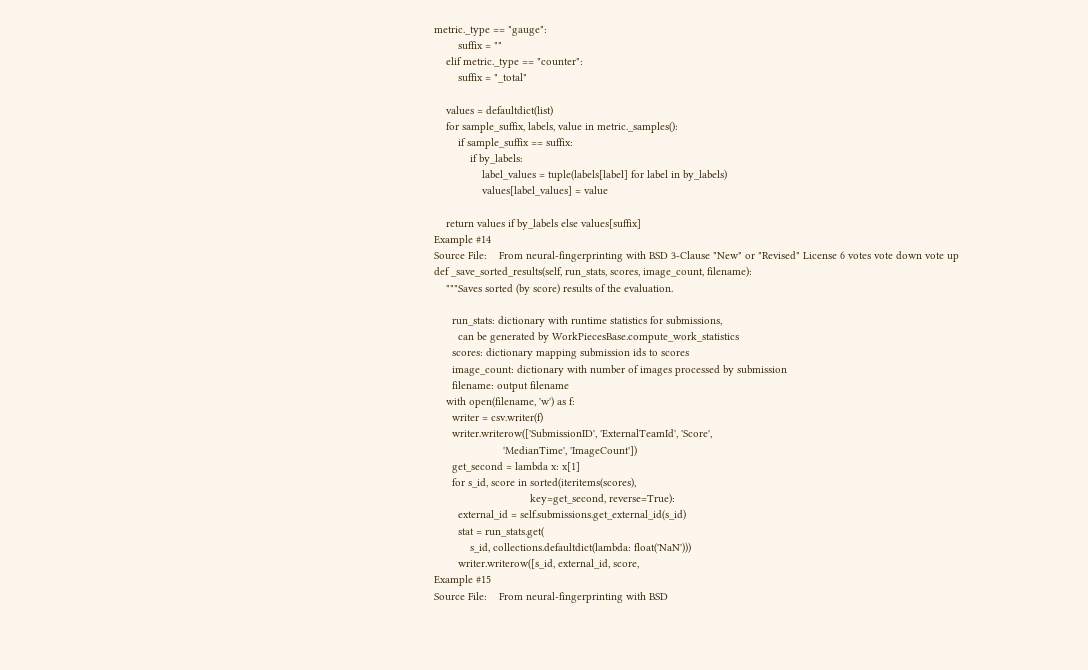metric._type == "gauge":
        suffix = ""
    elif metric._type == "counter":
        suffix = "_total"

    values = defaultdict(list)
    for sample_suffix, labels, value in metric._samples():
        if sample_suffix == suffix:
            if by_labels:
                label_values = tuple(labels[label] for label in by_labels)
                values[label_values] = value

    return values if by_labels else values[suffix]
Example #14
Source File:    From neural-fingerprinting with BSD 3-Clause "New" or "Revised" License 6 votes vote down vote up
def _save_sorted_results(self, run_stats, scores, image_count, filename):
    """Saves sorted (by score) results of the evaluation.

      run_stats: dictionary with runtime statistics for submissions,
        can be generated by WorkPiecesBase.compute_work_statistics
      scores: dictionary mapping submission ids to scores
      image_count: dictionary with number of images processed by submission
      filename: output filename
    with open(filename, 'w') as f:
      writer = csv.writer(f)
      writer.writerow(['SubmissionID', 'ExternalTeamId', 'Score',
                       'MedianTime', 'ImageCount'])
      get_second = lambda x: x[1]
      for s_id, score in sorted(iteritems(scores),
                                key=get_second, reverse=True):
        external_id = self.submissions.get_external_id(s_id)
        stat = run_stats.get(
            s_id, collections.defaultdict(lambda: float('NaN')))
        writer.writerow([s_id, external_id, score,
Example #15
Source File:    From neural-fingerprinting with BSD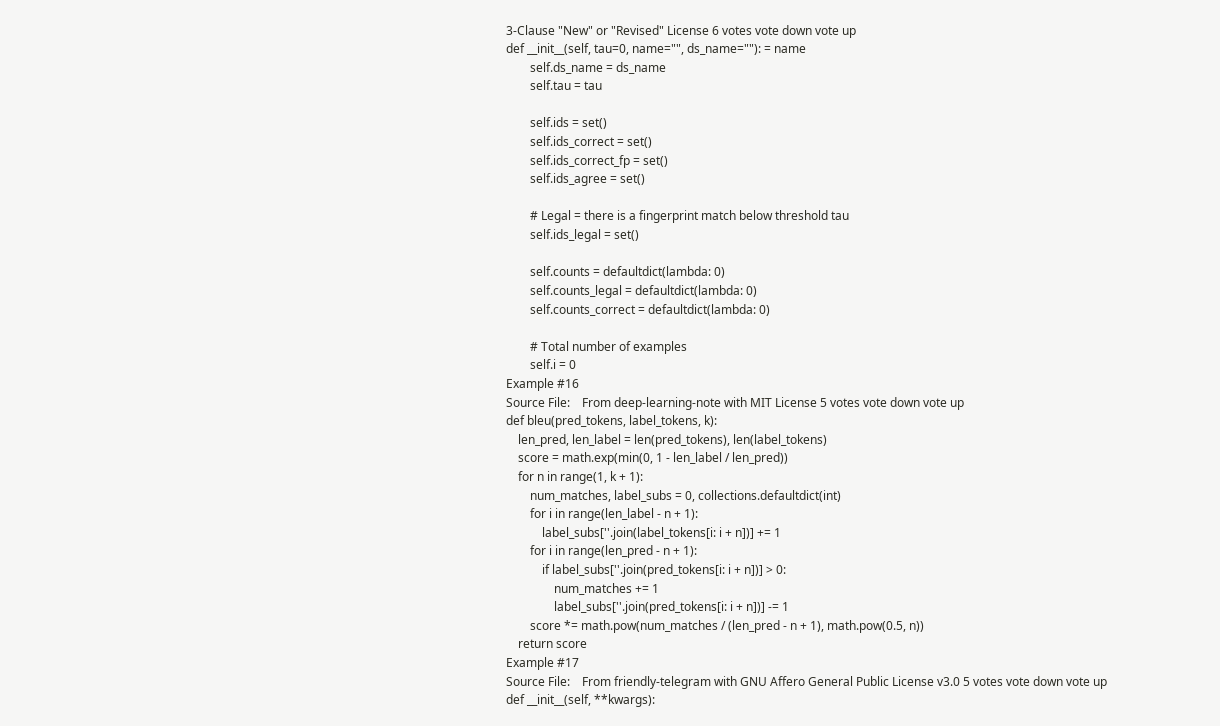3-Clause "New" or "Revised" License 6 votes vote down vote up
def __init__(self, tau=0, name="", ds_name=""): = name
        self.ds_name = ds_name
        self.tau = tau

        self.ids = set()
        self.ids_correct = set()
        self.ids_correct_fp = set()
        self.ids_agree = set()

        # Legal = there is a fingerprint match below threshold tau
        self.ids_legal = set()

        self.counts = defaultdict(lambda: 0)
        self.counts_legal = defaultdict(lambda: 0)
        self.counts_correct = defaultdict(lambda: 0)

        # Total number of examples
        self.i = 0
Example #16
Source File:    From deep-learning-note with MIT License 5 votes vote down vote up
def bleu(pred_tokens, label_tokens, k):
    len_pred, len_label = len(pred_tokens), len(label_tokens)
    score = math.exp(min(0, 1 - len_label / len_pred))
    for n in range(1, k + 1):
        num_matches, label_subs = 0, collections.defaultdict(int)
        for i in range(len_label - n + 1):
            label_subs[''.join(label_tokens[i: i + n])] += 1
        for i in range(len_pred - n + 1):
            if label_subs[''.join(pred_tokens[i: i + n])] > 0:
                num_matches += 1
                label_subs[''.join(pred_tokens[i: i + n])] -= 1
        score *= math.pow(num_matches / (len_pred - n + 1), math.pow(0.5, n))
    return score
Example #17
Source File:    From friendly-telegram with GNU Affero General Public License v3.0 5 votes vote down vote up
def __init__(self, **kwargs):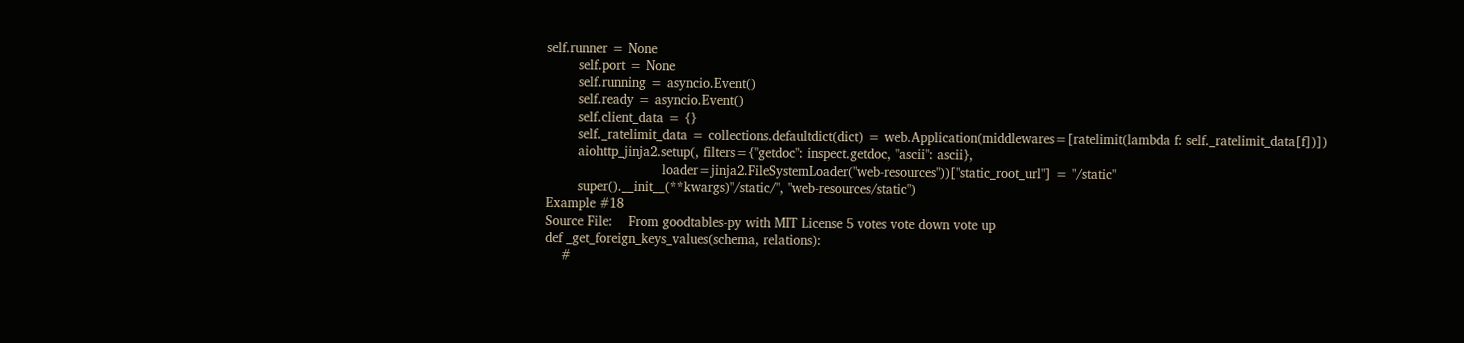self.runner = None
        self.port = None
        self.running = asyncio.Event()
        self.ready = asyncio.Event()
        self.client_data = {}
        self._ratelimit_data = collections.defaultdict(dict) = web.Application(middlewares=[ratelimit(lambda f: self._ratelimit_data[f])])
        aiohttp_jinja2.setup(, filters={"getdoc": inspect.getdoc, "ascii": ascii},
                             loader=jinja2.FileSystemLoader("web-resources"))["static_root_url"] = "/static"
        super().__init__(**kwargs)"/static/", "web-resources/static")
Example #18
Source File:    From goodtables-py with MIT License 5 votes vote down vote up
def _get_foreign_keys_values(schema, relations):
    #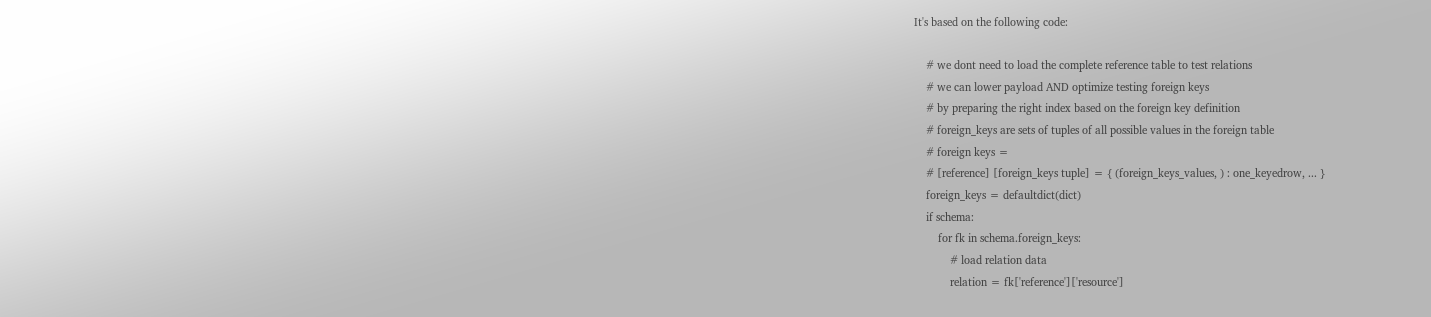It's based on the following code:

    # we dont need to load the complete reference table to test relations
    # we can lower payload AND optimize testing foreign keys
    # by preparing the right index based on the foreign key definition
    # foreign_keys are sets of tuples of all possible values in the foreign table
    # foreign keys =
    # [reference] [foreign_keys tuple] = { (foreign_keys_values, ) : one_keyedrow, ... }
    foreign_keys = defaultdict(dict)
    if schema:
        for fk in schema.foreign_keys:
            # load relation data
            relation = fk['reference']['resource']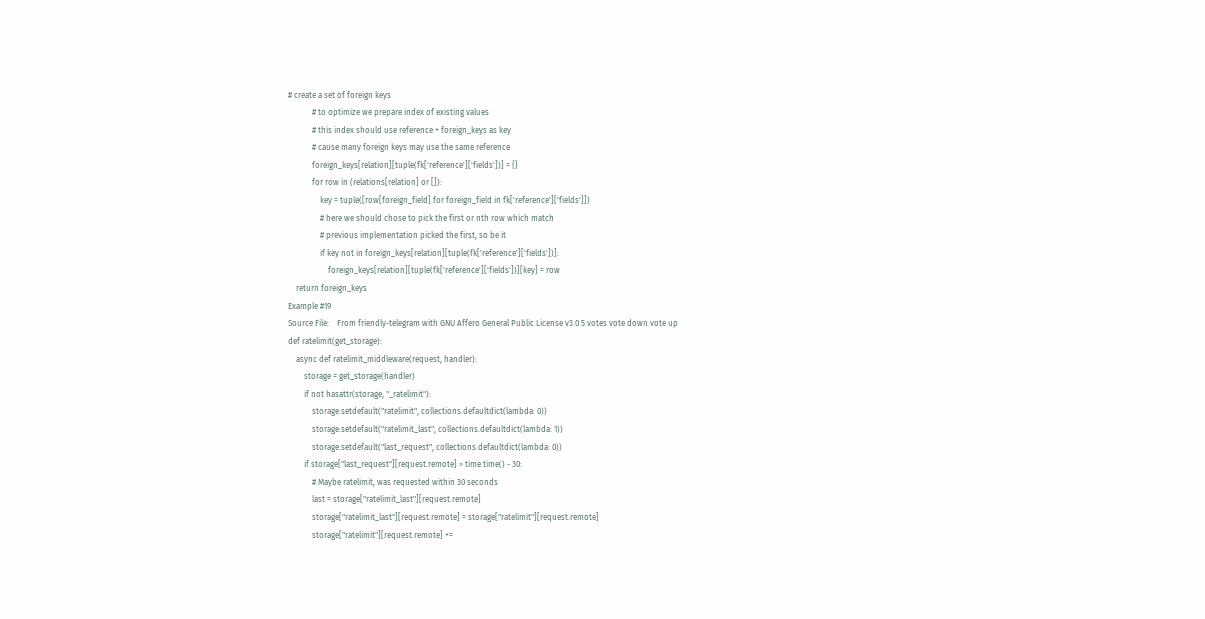# create a set of foreign keys
            # to optimize we prepare index of existing values
            # this index should use reference + foreign_keys as key
            # cause many foreign keys may use the same reference
            foreign_keys[relation][tuple(fk['reference']['fields'])] = {}
            for row in (relations[relation] or []):
                key = tuple([row[foreign_field] for foreign_field in fk['reference']['fields']])
                # here we should chose to pick the first or nth row which match
                # previous implementation picked the first, so be it
                if key not in foreign_keys[relation][tuple(fk['reference']['fields'])]:
                    foreign_keys[relation][tuple(fk['reference']['fields'])][key] = row
    return foreign_keys
Example #19
Source File:    From friendly-telegram with GNU Affero General Public License v3.0 5 votes vote down vote up
def ratelimit(get_storage):
    async def ratelimit_middleware(request, handler):
        storage = get_storage(handler)
        if not hasattr(storage, "_ratelimit"):
            storage.setdefault("ratelimit", collections.defaultdict(lambda: 0))
            storage.setdefault("ratelimit_last", collections.defaultdict(lambda: 1))
            storage.setdefault("last_request", collections.defaultdict(lambda: 0))
        if storage["last_request"][request.remote] > time.time() - 30:
            # Maybe ratelimit, was requested within 30 seconds
            last = storage["ratelimit_last"][request.remote]
            storage["ratelimit_last"][request.remote] = storage["ratelimit"][request.remote]
            storage["ratelimit"][request.remote] +=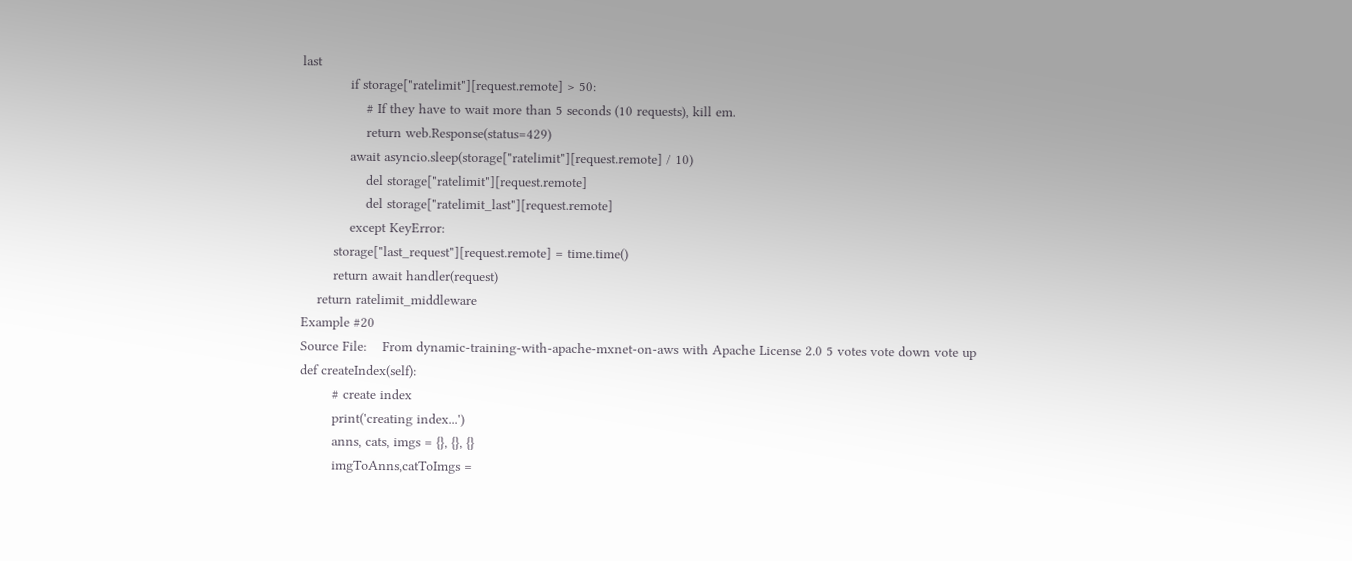last
            if storage["ratelimit"][request.remote] > 50:
                # If they have to wait more than 5 seconds (10 requests), kill em.
                return web.Response(status=429)
            await asyncio.sleep(storage["ratelimit"][request.remote] / 10)
                del storage["ratelimit"][request.remote]
                del storage["ratelimit_last"][request.remote]
            except KeyError:
        storage["last_request"][request.remote] = time.time()
        return await handler(request)
    return ratelimit_middleware
Example #20
Source File:    From dynamic-training-with-apache-mxnet-on-aws with Apache License 2.0 5 votes vote down vote up
def createIndex(self):
        # create index
        print('creating index...')
        anns, cats, imgs = {}, {}, {}
        imgToAnns,catToImgs =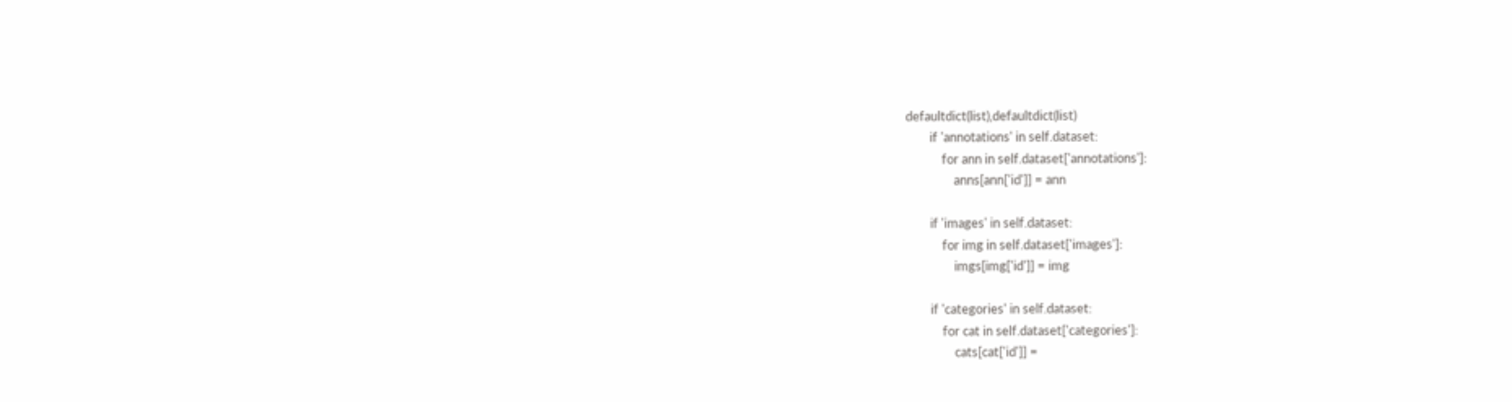defaultdict(list),defaultdict(list)
        if 'annotations' in self.dataset:
            for ann in self.dataset['annotations']:
                anns[ann['id']] = ann

        if 'images' in self.dataset:
            for img in self.dataset['images']:
                imgs[img['id']] = img

        if 'categories' in self.dataset:
            for cat in self.dataset['categories']:
                cats[cat['id']] =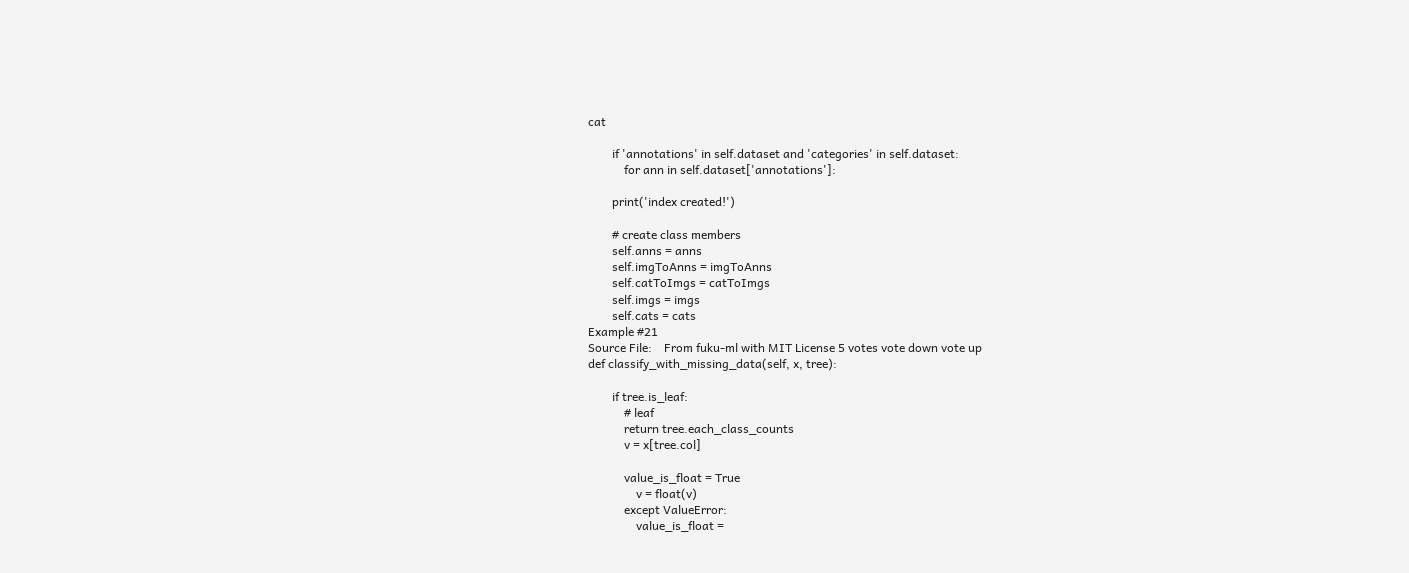cat

        if 'annotations' in self.dataset and 'categories' in self.dataset:
            for ann in self.dataset['annotations']:

        print('index created!')

        # create class members
        self.anns = anns
        self.imgToAnns = imgToAnns
        self.catToImgs = catToImgs
        self.imgs = imgs
        self.cats = cats
Example #21
Source File:    From fuku-ml with MIT License 5 votes vote down vote up
def classify_with_missing_data(self, x, tree):

        if tree.is_leaf:
            # leaf
            return tree.each_class_counts
            v = x[tree.col]

            value_is_float = True
                v = float(v)
            except ValueError:
                value_is_float =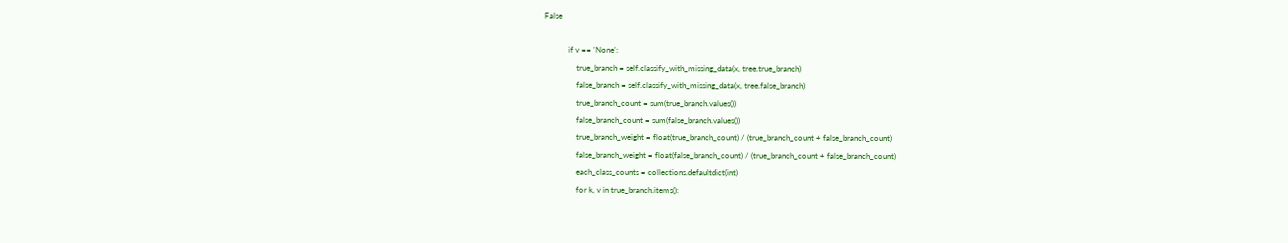False

            if v == 'None':
                true_branch = self.classify_with_missing_data(x, tree.true_branch)
                false_branch = self.classify_with_missing_data(x, tree.false_branch)
                true_branch_count = sum(true_branch.values())
                false_branch_count = sum(false_branch.values())
                true_branch_weight = float(true_branch_count) / (true_branch_count + false_branch_count)
                false_branch_weight = float(false_branch_count) / (true_branch_count + false_branch_count)
                each_class_counts = collections.defaultdict(int)
                for k, v in true_branch.items():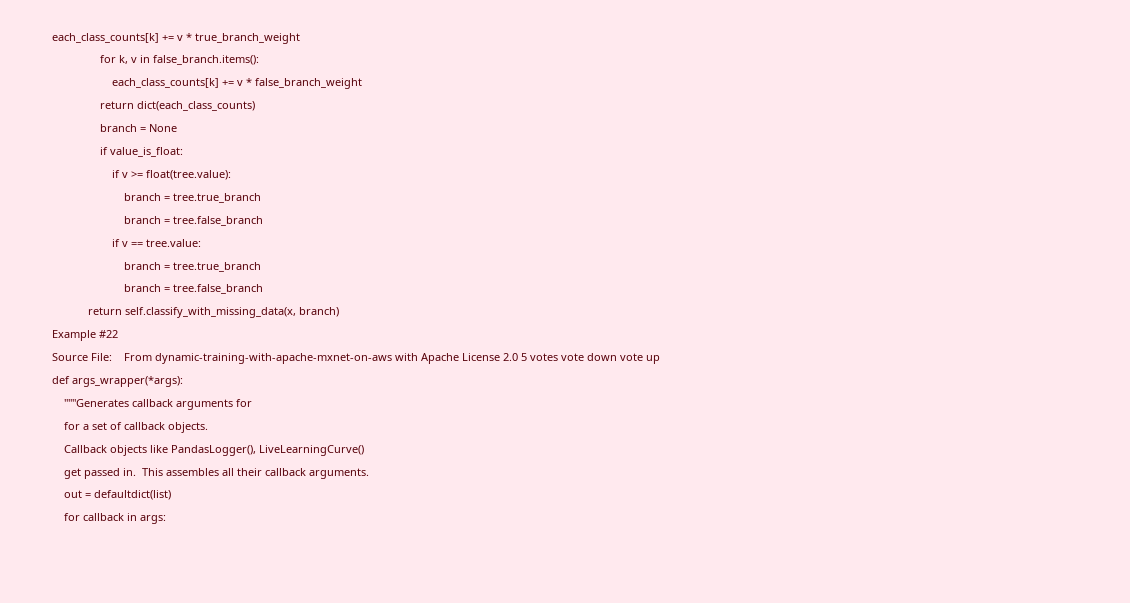each_class_counts[k] += v * true_branch_weight
                for k, v in false_branch.items():
                    each_class_counts[k] += v * false_branch_weight
                return dict(each_class_counts)
                branch = None
                if value_is_float:
                    if v >= float(tree.value):
                        branch = tree.true_branch
                        branch = tree.false_branch
                    if v == tree.value:
                        branch = tree.true_branch
                        branch = tree.false_branch
            return self.classify_with_missing_data(x, branch)
Example #22
Source File:    From dynamic-training-with-apache-mxnet-on-aws with Apache License 2.0 5 votes vote down vote up
def args_wrapper(*args):
    """Generates callback arguments for
    for a set of callback objects.
    Callback objects like PandasLogger(), LiveLearningCurve()
    get passed in.  This assembles all their callback arguments.
    out = defaultdict(list)
    for callback in args: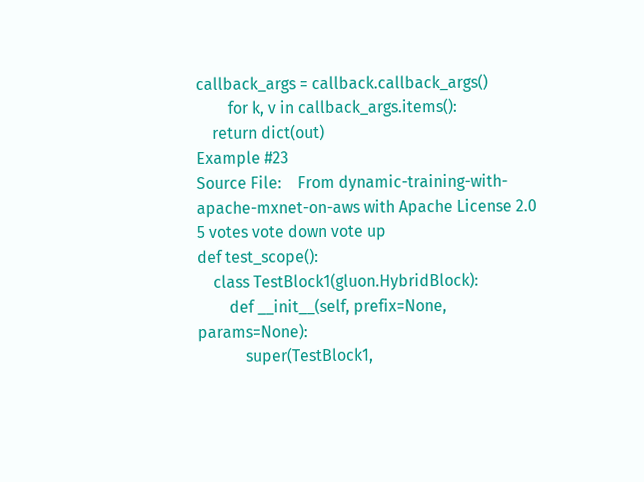callback_args = callback.callback_args()
        for k, v in callback_args.items():
    return dict(out)
Example #23
Source File:    From dynamic-training-with-apache-mxnet-on-aws with Apache License 2.0 5 votes vote down vote up
def test_scope():
    class TestBlock1(gluon.HybridBlock):
        def __init__(self, prefix=None, params=None):
            super(TestBlock1,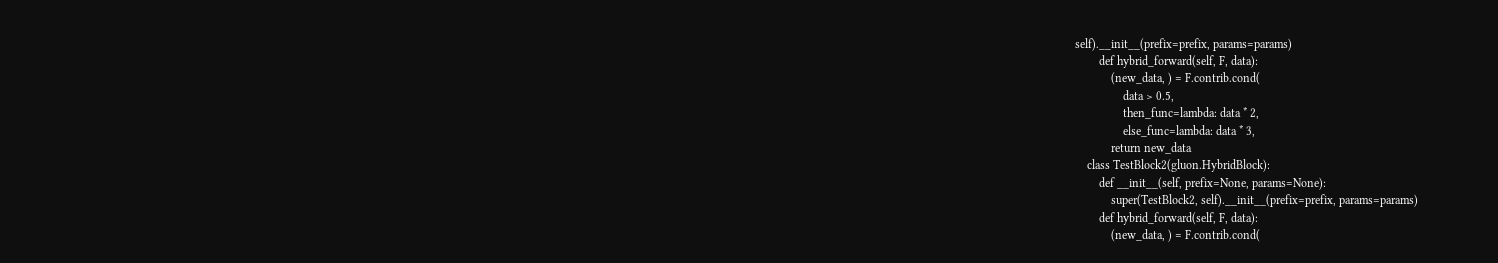self).__init__(prefix=prefix, params=params)
        def hybrid_forward(self, F, data):
            (new_data, ) = F.contrib.cond(
                data > 0.5,
                then_func=lambda: data * 2,
                else_func=lambda: data * 3,
            return new_data
    class TestBlock2(gluon.HybridBlock):
        def __init__(self, prefix=None, params=None):
            super(TestBlock2, self).__init__(prefix=prefix, params=params)
        def hybrid_forward(self, F, data):
            (new_data, ) = F.contrib.cond(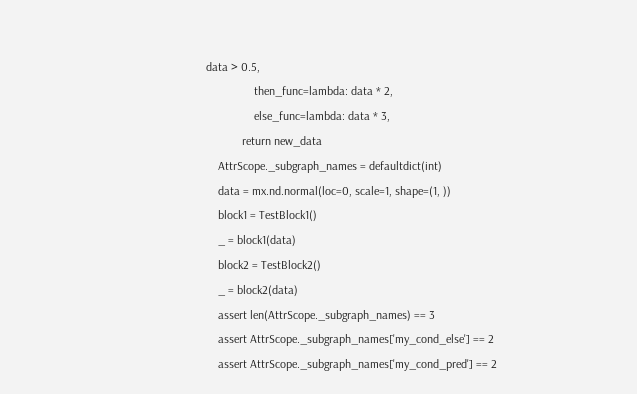data > 0.5,
                then_func=lambda: data * 2,
                else_func=lambda: data * 3,
            return new_data
    AttrScope._subgraph_names = defaultdict(int)
    data = mx.nd.normal(loc=0, scale=1, shape=(1, ))
    block1 = TestBlock1()
    _ = block1(data)
    block2 = TestBlock2()
    _ = block2(data)
    assert len(AttrScope._subgraph_names) == 3
    assert AttrScope._subgraph_names['my_cond_else'] == 2
    assert AttrScope._subgraph_names['my_cond_pred'] == 2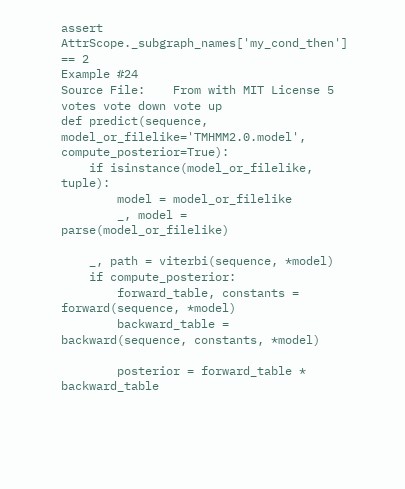assert AttrScope._subgraph_names['my_cond_then'] == 2
Example #24
Source File:    From with MIT License 5 votes vote down vote up
def predict(sequence, model_or_filelike='TMHMM2.0.model', compute_posterior=True):
    if isinstance(model_or_filelike, tuple):
        model = model_or_filelike
        _, model = parse(model_or_filelike)

    _, path = viterbi(sequence, *model)
    if compute_posterior:
        forward_table, constants = forward(sequence, *model)
        backward_table = backward(sequence, constants, *model)

        posterior = forward_table * backward_table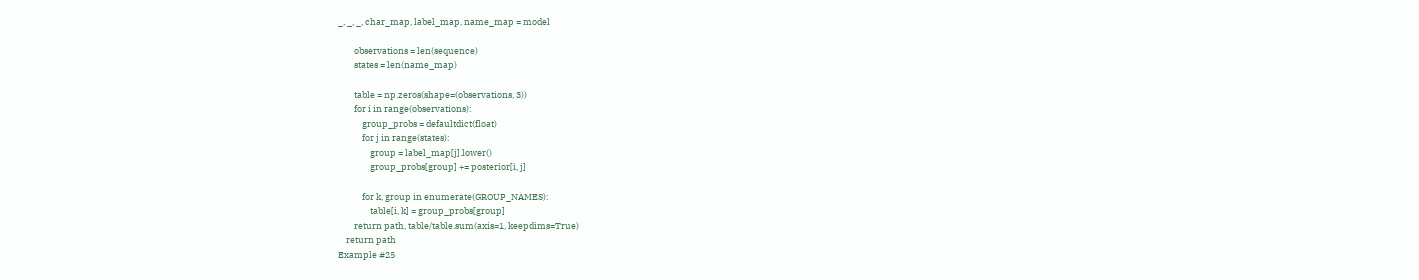_, _, _, char_map, label_map, name_map = model

        observations = len(sequence)
        states = len(name_map)

        table = np.zeros(shape=(observations, 3))
        for i in range(observations):
            group_probs = defaultdict(float)
            for j in range(states):
                group = label_map[j].lower()
                group_probs[group] += posterior[i, j]

            for k, group in enumerate(GROUP_NAMES):
                table[i, k] = group_probs[group]
        return path, table/table.sum(axis=1, keepdims=True)
    return path
Example #25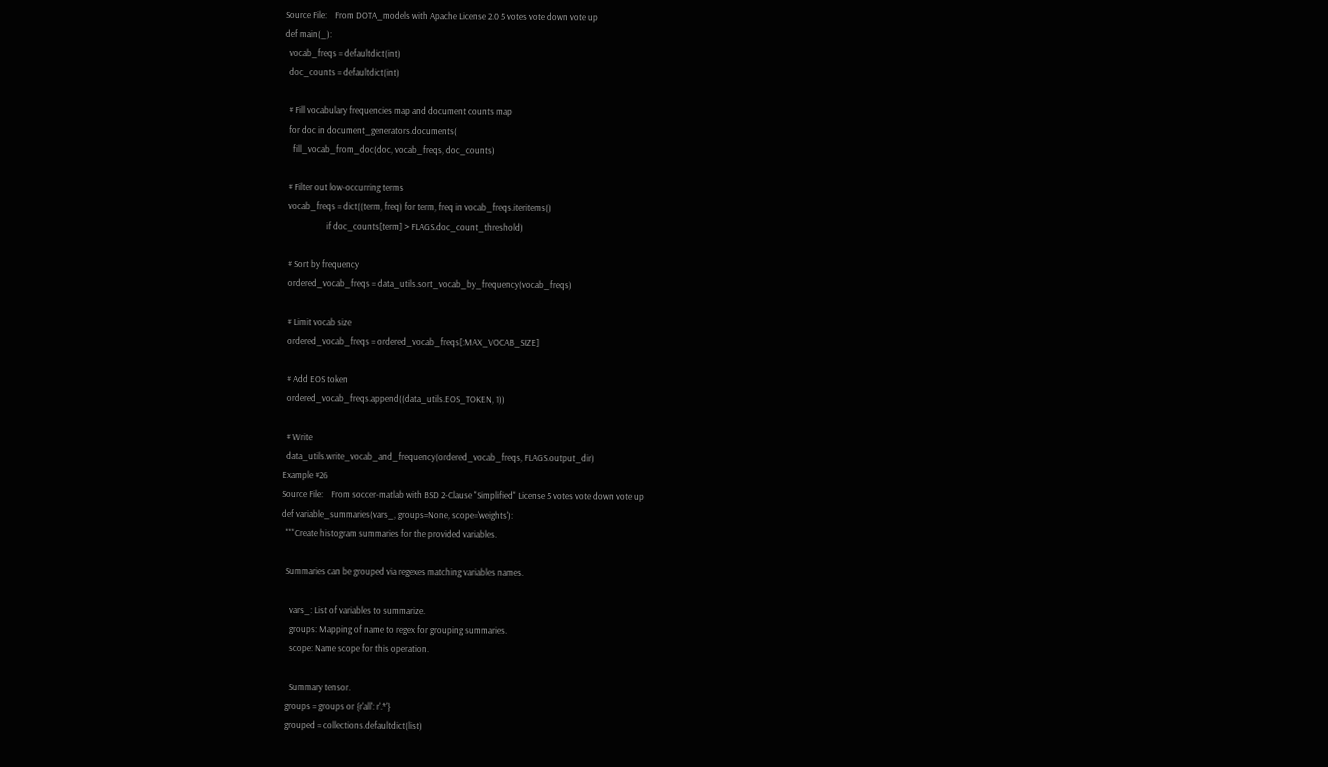Source File:    From DOTA_models with Apache License 2.0 5 votes vote down vote up
def main(_):
  vocab_freqs = defaultdict(int)
  doc_counts = defaultdict(int)

  # Fill vocabulary frequencies map and document counts map
  for doc in document_generators.documents(
    fill_vocab_from_doc(doc, vocab_freqs, doc_counts)

  # Filter out low-occurring terms
  vocab_freqs = dict((term, freq) for term, freq in vocab_freqs.iteritems()
                     if doc_counts[term] > FLAGS.doc_count_threshold)

  # Sort by frequency
  ordered_vocab_freqs = data_utils.sort_vocab_by_frequency(vocab_freqs)

  # Limit vocab size
  ordered_vocab_freqs = ordered_vocab_freqs[:MAX_VOCAB_SIZE]

  # Add EOS token
  ordered_vocab_freqs.append((data_utils.EOS_TOKEN, 1))

  # Write
  data_utils.write_vocab_and_frequency(ordered_vocab_freqs, FLAGS.output_dir)
Example #26
Source File:    From soccer-matlab with BSD 2-Clause "Simplified" License 5 votes vote down vote up
def variable_summaries(vars_, groups=None, scope='weights'):
  """Create histogram summaries for the provided variables.

  Summaries can be grouped via regexes matching variables names.

    vars_: List of variables to summarize.
    groups: Mapping of name to regex for grouping summaries.
    scope: Name scope for this operation.

    Summary tensor.
  groups = groups or {r'all': r'.*'}
  grouped = collections.defaultdict(list)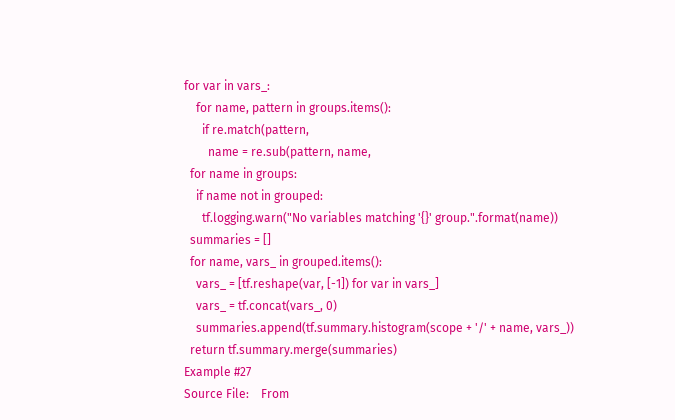for var in vars_:
    for name, pattern in groups.items():
      if re.match(pattern,
        name = re.sub(pattern, name,
  for name in groups:
    if name not in grouped:
      tf.logging.warn("No variables matching '{}' group.".format(name))
  summaries = []
  for name, vars_ in grouped.items():
    vars_ = [tf.reshape(var, [-1]) for var in vars_]
    vars_ = tf.concat(vars_, 0)
    summaries.append(tf.summary.histogram(scope + '/' + name, vars_))
  return tf.summary.merge(summaries)
Example #27
Source File:    From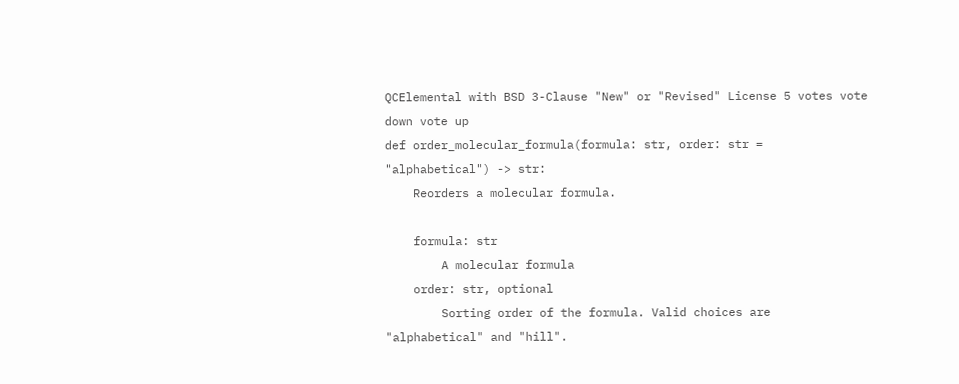QCElemental with BSD 3-Clause "New" or "Revised" License 5 votes vote down vote up
def order_molecular_formula(formula: str, order: str = "alphabetical") -> str:
    Reorders a molecular formula.

    formula: str
        A molecular formula
    order: str, optional
        Sorting order of the formula. Valid choices are "alphabetical" and "hill".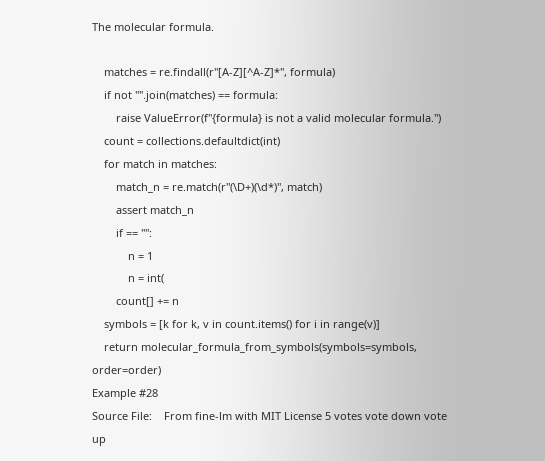The molecular formula.

    matches = re.findall(r"[A-Z][^A-Z]*", formula)
    if not "".join(matches) == formula:
        raise ValueError(f"{formula} is not a valid molecular formula.")
    count = collections.defaultdict(int)
    for match in matches:
        match_n = re.match(r"(\D+)(\d*)", match)
        assert match_n
        if == "":
            n = 1
            n = int(
        count[] += n
    symbols = [k for k, v in count.items() for i in range(v)]
    return molecular_formula_from_symbols(symbols=symbols, order=order)
Example #28
Source File:    From fine-lm with MIT License 5 votes vote down vote up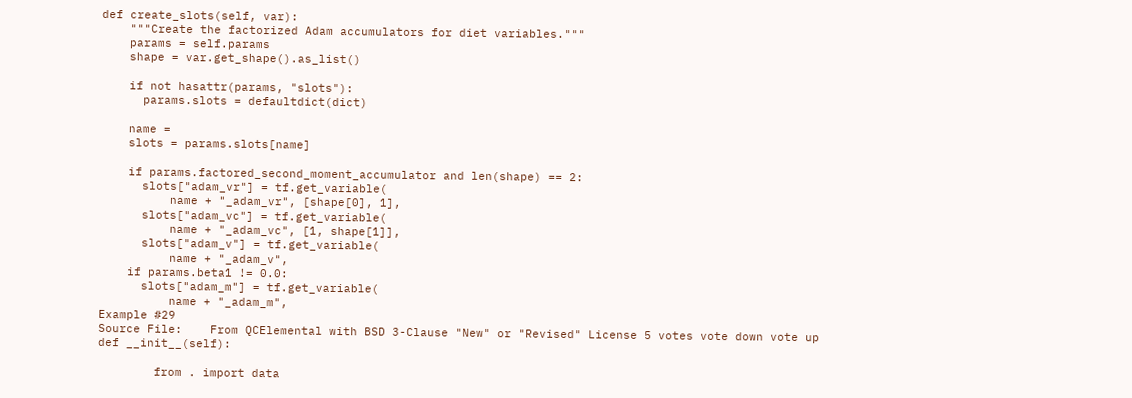def create_slots(self, var):
    """Create the factorized Adam accumulators for diet variables."""
    params = self.params
    shape = var.get_shape().as_list()

    if not hasattr(params, "slots"):
      params.slots = defaultdict(dict)

    name =
    slots = params.slots[name]

    if params.factored_second_moment_accumulator and len(shape) == 2:
      slots["adam_vr"] = tf.get_variable(
          name + "_adam_vr", [shape[0], 1],
      slots["adam_vc"] = tf.get_variable(
          name + "_adam_vc", [1, shape[1]],
      slots["adam_v"] = tf.get_variable(
          name + "_adam_v",
    if params.beta1 != 0.0:
      slots["adam_m"] = tf.get_variable(
          name + "_adam_m",
Example #29
Source File:    From QCElemental with BSD 3-Clause "New" or "Revised" License 5 votes vote down vote up
def __init__(self):

        from . import data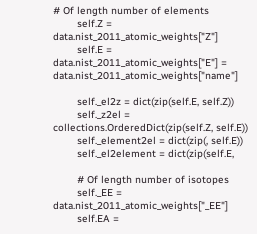# Of length number of elements
        self.Z = data.nist_2011_atomic_weights["Z"]
        self.E = data.nist_2011_atomic_weights["E"] = data.nist_2011_atomic_weights["name"]

        self._el2z = dict(zip(self.E, self.Z))
        self._z2el = collections.OrderedDict(zip(self.Z, self.E))
        self._element2el = dict(zip(, self.E))
        self._el2element = dict(zip(self.E,

        # Of length number of isotopes
        self._EE = data.nist_2011_atomic_weights["_EE"]
        self.EA =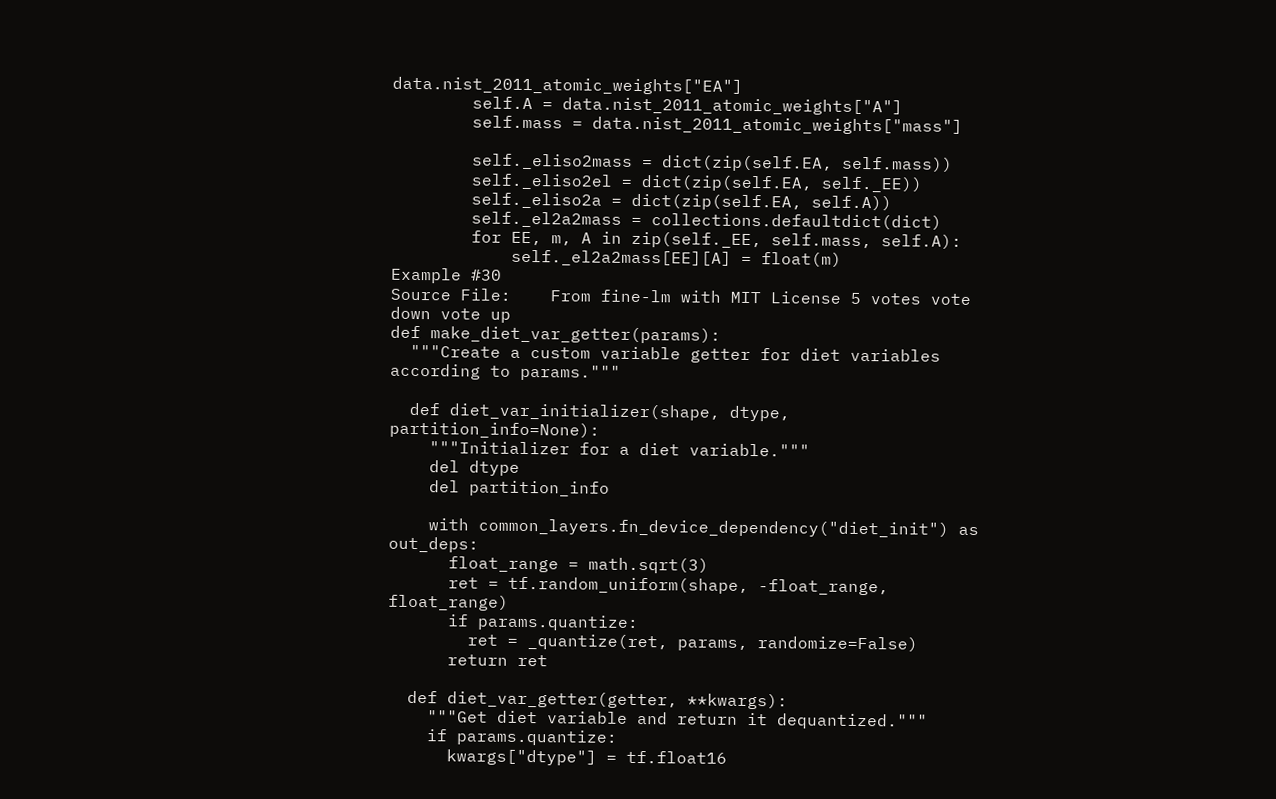data.nist_2011_atomic_weights["EA"]
        self.A = data.nist_2011_atomic_weights["A"]
        self.mass = data.nist_2011_atomic_weights["mass"]

        self._eliso2mass = dict(zip(self.EA, self.mass))
        self._eliso2el = dict(zip(self.EA, self._EE))
        self._eliso2a = dict(zip(self.EA, self.A))
        self._el2a2mass = collections.defaultdict(dict)
        for EE, m, A in zip(self._EE, self.mass, self.A):
            self._el2a2mass[EE][A] = float(m)
Example #30
Source File:    From fine-lm with MIT License 5 votes vote down vote up
def make_diet_var_getter(params):
  """Create a custom variable getter for diet variables according to params."""

  def diet_var_initializer(shape, dtype, partition_info=None):
    """Initializer for a diet variable."""
    del dtype
    del partition_info

    with common_layers.fn_device_dependency("diet_init") as out_deps:
      float_range = math.sqrt(3)
      ret = tf.random_uniform(shape, -float_range, float_range)
      if params.quantize:
        ret = _quantize(ret, params, randomize=False)
      return ret

  def diet_var_getter(getter, **kwargs):
    """Get diet variable and return it dequantized."""
    if params.quantize:
      kwargs["dtype"] = tf.float16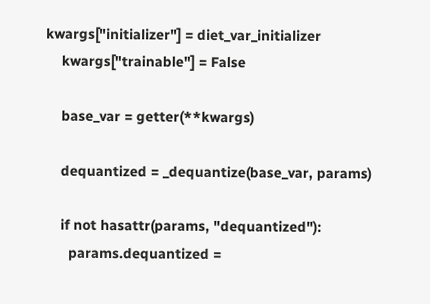kwargs["initializer"] = diet_var_initializer
    kwargs["trainable"] = False

    base_var = getter(**kwargs)

    dequantized = _dequantize(base_var, params)

    if not hasattr(params, "dequantized"):
      params.dequantized =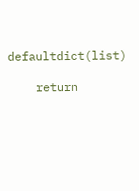defaultdict(list)

    return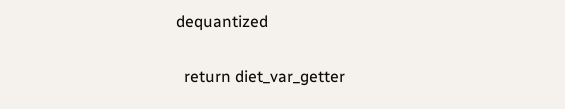dequantized

  return diet_var_getter